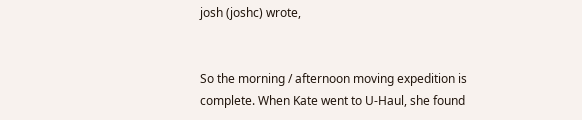josh (joshc) wrote,


So the morning / afternoon moving expedition is complete. When Kate went to U-Haul, she found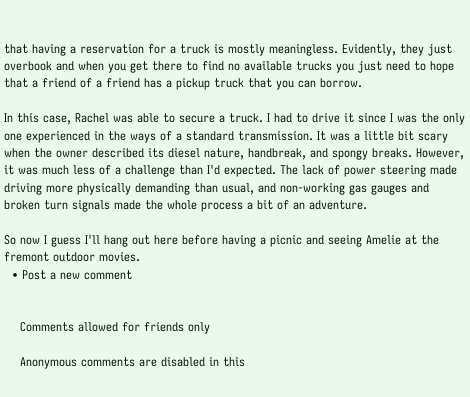that having a reservation for a truck is mostly meaningless. Evidently, they just overbook and when you get there to find no available trucks you just need to hope that a friend of a friend has a pickup truck that you can borrow.

In this case, Rachel was able to secure a truck. I had to drive it since I was the only one experienced in the ways of a standard transmission. It was a little bit scary when the owner described its diesel nature, handbreak, and spongy breaks. However, it was much less of a challenge than I'd expected. The lack of power steering made driving more physically demanding than usual, and non-working gas gauges and broken turn signals made the whole process a bit of an adventure.

So now I guess I'll hang out here before having a picnic and seeing Amelie at the fremont outdoor movies.
  • Post a new comment


    Comments allowed for friends only

    Anonymous comments are disabled in this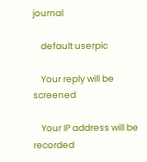journal

    default userpic

    Your reply will be screened

    Your IP address will be recorded